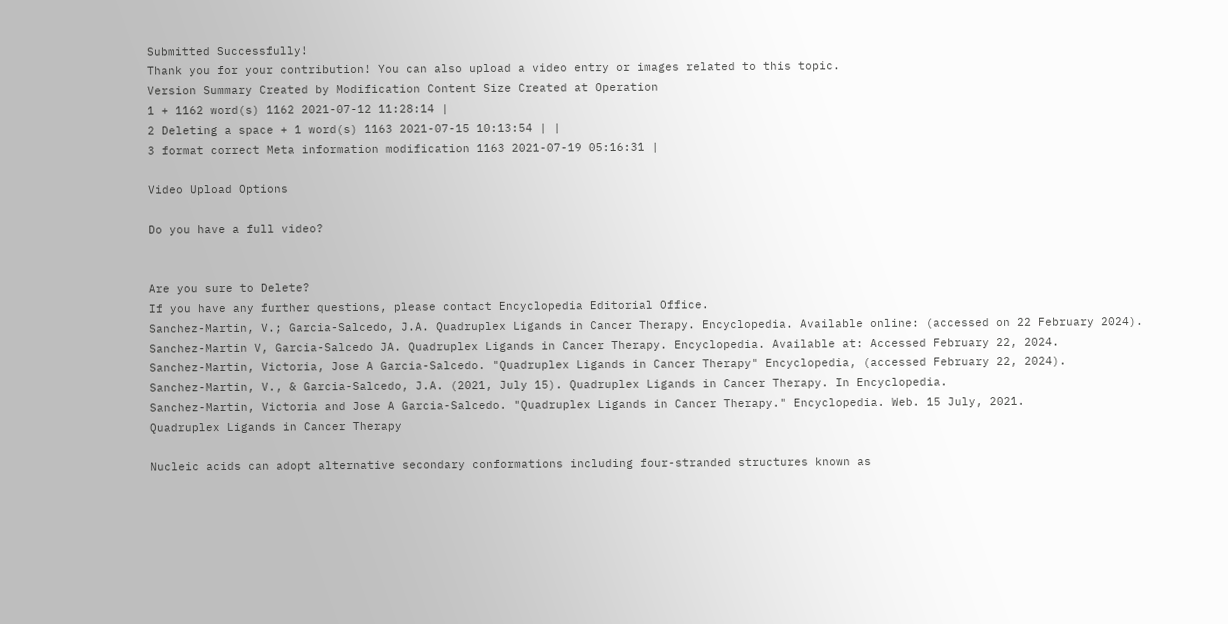Submitted Successfully!
Thank you for your contribution! You can also upload a video entry or images related to this topic.
Version Summary Created by Modification Content Size Created at Operation
1 + 1162 word(s) 1162 2021-07-12 11:28:14 |
2 Deleting a space + 1 word(s) 1163 2021-07-15 10:13:54 | |
3 format correct Meta information modification 1163 2021-07-19 05:16:31 |

Video Upload Options

Do you have a full video?


Are you sure to Delete?
If you have any further questions, please contact Encyclopedia Editorial Office.
Sanchez-Martin, V.; Garcia-Salcedo, J.A. Quadruplex Ligands in Cancer Therapy. Encyclopedia. Available online: (accessed on 22 February 2024).
Sanchez-Martin V, Garcia-Salcedo JA. Quadruplex Ligands in Cancer Therapy. Encyclopedia. Available at: Accessed February 22, 2024.
Sanchez-Martin, Victoria, Jose A Garcia-Salcedo. "Quadruplex Ligands in Cancer Therapy" Encyclopedia, (accessed February 22, 2024).
Sanchez-Martin, V., & Garcia-Salcedo, J.A. (2021, July 15). Quadruplex Ligands in Cancer Therapy. In Encyclopedia.
Sanchez-Martin, Victoria and Jose A Garcia-Salcedo. "Quadruplex Ligands in Cancer Therapy." Encyclopedia. Web. 15 July, 2021.
Quadruplex Ligands in Cancer Therapy

Nucleic acids can adopt alternative secondary conformations including four-stranded structures known as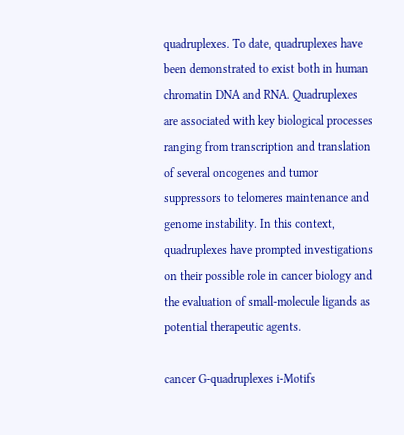quadruplexes. To date, quadruplexes have been demonstrated to exist both in human chromatin DNA and RNA. Quadruplexes are associated with key biological processes ranging from transcription and translation of several oncogenes and tumor suppressors to telomeres maintenance and genome instability. In this context, quadruplexes have prompted investigations on their possible role in cancer biology and the evaluation of small-molecule ligands as potential therapeutic agents.

cancer G-quadruplexes i-Motifs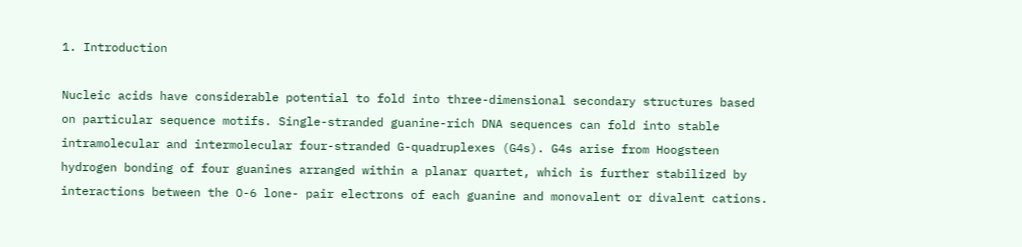1. Introduction

Nucleic acids have considerable potential to fold into three-dimensional secondary structures based on particular sequence motifs. Single-stranded guanine-rich DNA sequences can fold into stable intramolecular and intermolecular four-stranded G-quadruplexes (G4s). G4s arise from Hoogsteen hydrogen bonding of four guanines arranged within a planar quartet, which is further stabilized by interactions between the O-6 lone- pair electrons of each guanine and monovalent or divalent cations.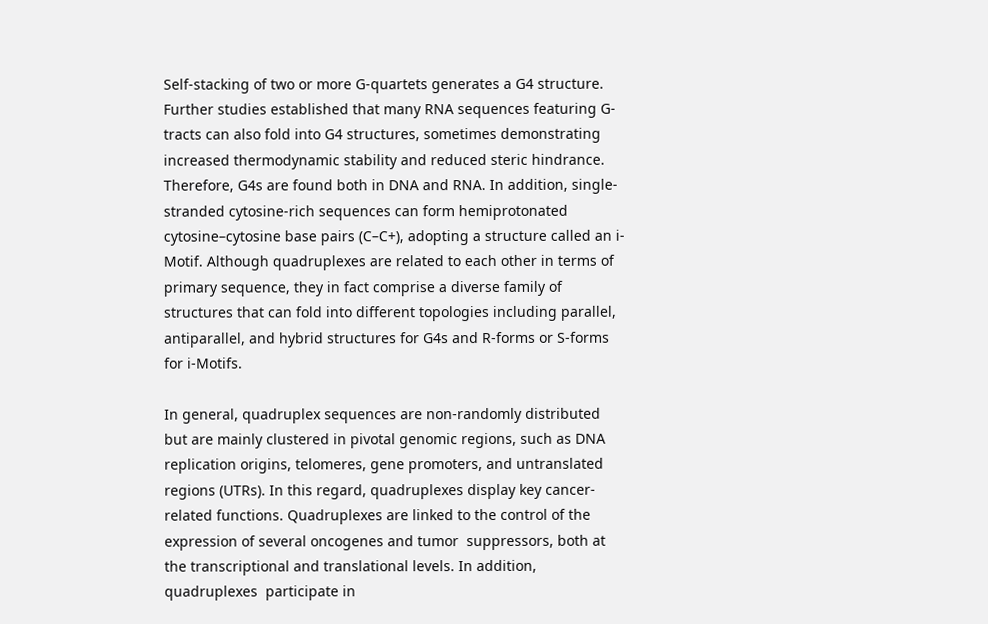Self-stacking of two or more G-quartets generates a G4 structure. Further studies established that many RNA sequences featuring G-tracts can also fold into G4 structures, sometimes demonstrating increased thermodynamic stability and reduced steric hindrance. Therefore, G4s are found both in DNA and RNA. In addition, single-stranded cytosine-rich sequences can form hemiprotonated cytosine–cytosine base pairs (C–C+), adopting a structure called an i-Motif. Although quadruplexes are related to each other in terms of primary sequence, they in fact comprise a diverse family of structures that can fold into different topologies including parallel, antiparallel, and hybrid structures for G4s and R-forms or S-forms for i-Motifs.

In general, quadruplex sequences are non-randomly distributed but are mainly clustered in pivotal genomic regions, such as DNA replication origins, telomeres, gene promoters, and untranslated regions (UTRs). In this regard, quadruplexes display key cancer-related functions. Quadruplexes are linked to the control of the expression of several oncogenes and tumor  suppressors, both at the transcriptional and translational levels. In addition, quadruplexes  participate in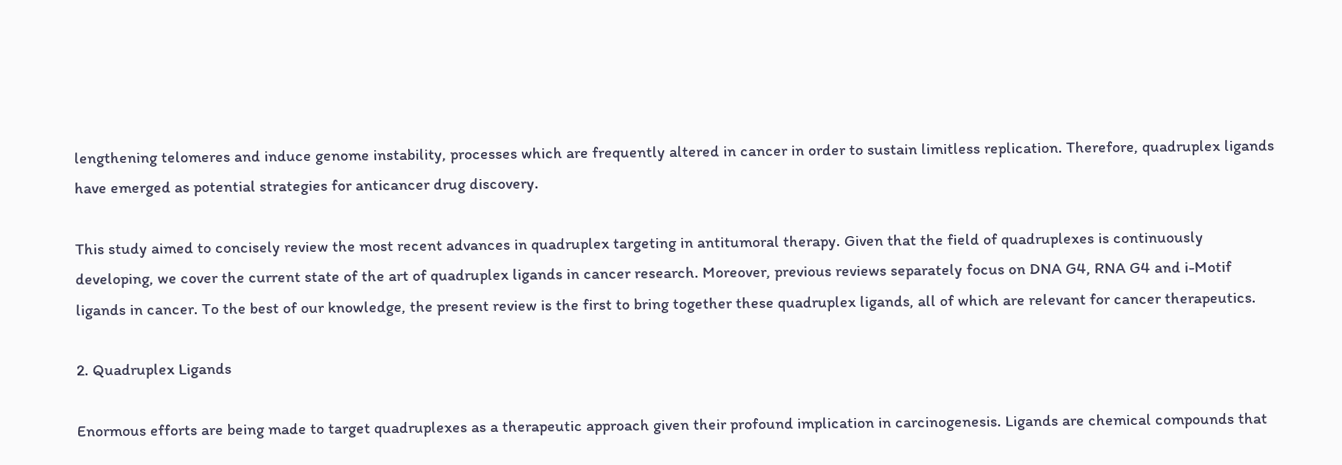lengthening telomeres and induce genome instability, processes which are frequently altered in cancer in order to sustain limitless replication. Therefore, quadruplex ligands have emerged as potential strategies for anticancer drug discovery.

This study aimed to concisely review the most recent advances in quadruplex targeting in antitumoral therapy. Given that the field of quadruplexes is continuously developing, we cover the current state of the art of quadruplex ligands in cancer research. Moreover, previous reviews separately focus on DNA G4, RNA G4 and i-Motif ligands in cancer. To the best of our knowledge, the present review is the first to bring together these quadruplex ligands, all of which are relevant for cancer therapeutics.

2. Quadruplex Ligands

Enormous efforts are being made to target quadruplexes as a therapeutic approach given their profound implication in carcinogenesis. Ligands are chemical compounds that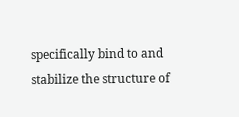specifically bind to and stabilize the structure of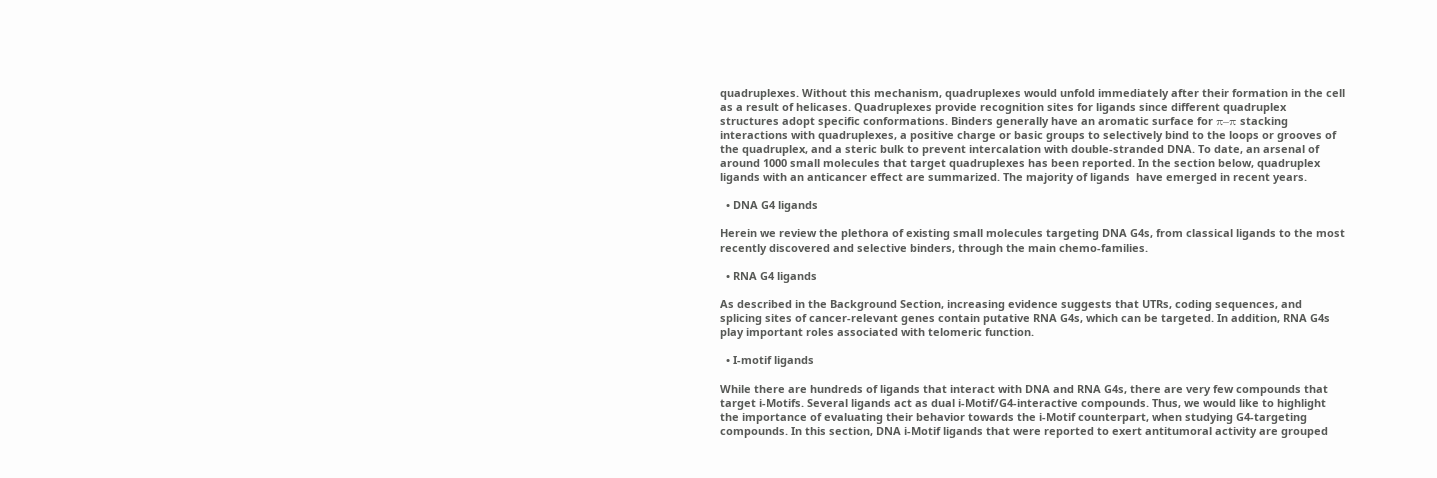quadruplexes. Without this mechanism, quadruplexes would unfold immediately after their formation in the cell as a result of helicases. Quadruplexes provide recognition sites for ligands since different quadruplex structures adopt specific conformations. Binders generally have an aromatic surface for π–π stacking interactions with quadruplexes, a positive charge or basic groups to selectively bind to the loops or grooves of the quadruplex, and a steric bulk to prevent intercalation with double-stranded DNA. To date, an arsenal of around 1000 small molecules that target quadruplexes has been reported. In the section below, quadruplex ligands with an anticancer effect are summarized. The majority of ligands  have emerged in recent years.

  • DNA G4 ligands

Herein we review the plethora of existing small molecules targeting DNA G4s, from classical ligands to the most recently discovered and selective binders, through the main chemo-families.

  • RNA G4 ligands

As described in the Background Section, increasing evidence suggests that UTRs, coding sequences, and splicing sites of cancer-relevant genes contain putative RNA G4s, which can be targeted. In addition, RNA G4s play important roles associated with telomeric function.

  • I-motif ligands

While there are hundreds of ligands that interact with DNA and RNA G4s, there are very few compounds that target i-Motifs. Several ligands act as dual i-Motif/G4-interactive compounds. Thus, we would like to highlight the importance of evaluating their behavior towards the i-Motif counterpart, when studying G4-targeting compounds. In this section, DNA i-Motif ligands that were reported to exert antitumoral activity are grouped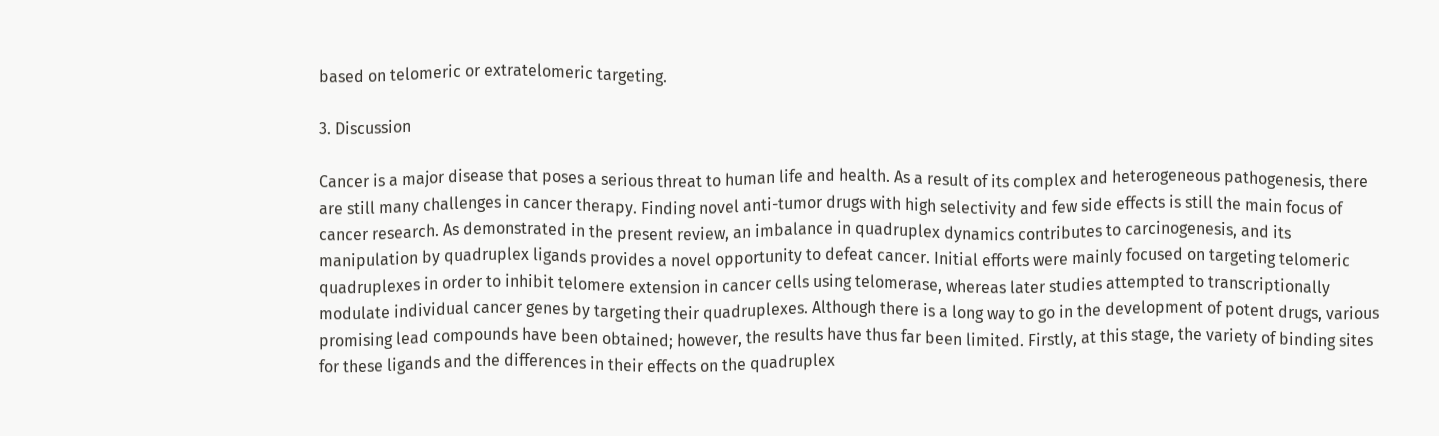based on telomeric or extratelomeric targeting.

3. Discussion

Cancer is a major disease that poses a serious threat to human life and health. As a result of its complex and heterogeneous pathogenesis, there are still many challenges in cancer therapy. Finding novel anti-tumor drugs with high selectivity and few side effects is still the main focus of cancer research. As demonstrated in the present review, an imbalance in quadruplex dynamics contributes to carcinogenesis, and its manipulation by quadruplex ligands provides a novel opportunity to defeat cancer. Initial efforts were mainly focused on targeting telomeric quadruplexes in order to inhibit telomere extension in cancer cells using telomerase, whereas later studies attempted to transcriptionally modulate individual cancer genes by targeting their quadruplexes. Although there is a long way to go in the development of potent drugs, various promising lead compounds have been obtained; however, the results have thus far been limited. Firstly, at this stage, the variety of binding sites for these ligands and the differences in their effects on the quadruplex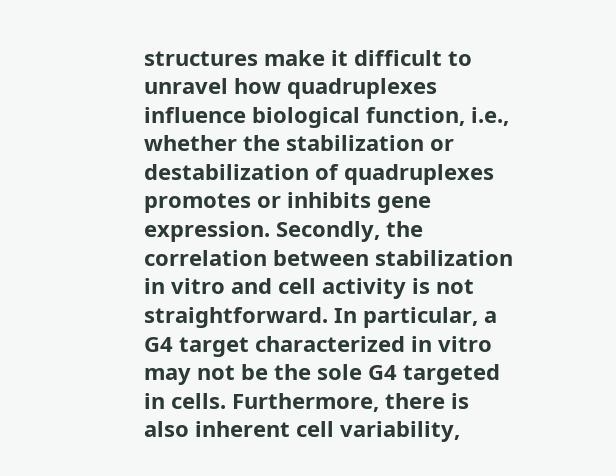structures make it difficult to unravel how quadruplexes influence biological function, i.e., whether the stabilization or destabilization of quadruplexes promotes or inhibits gene expression. Secondly, the correlation between stabilization in vitro and cell activity is not straightforward. In particular, a G4 target characterized in vitro may not be the sole G4 targeted in cells. Furthermore, there is also inherent cell variability,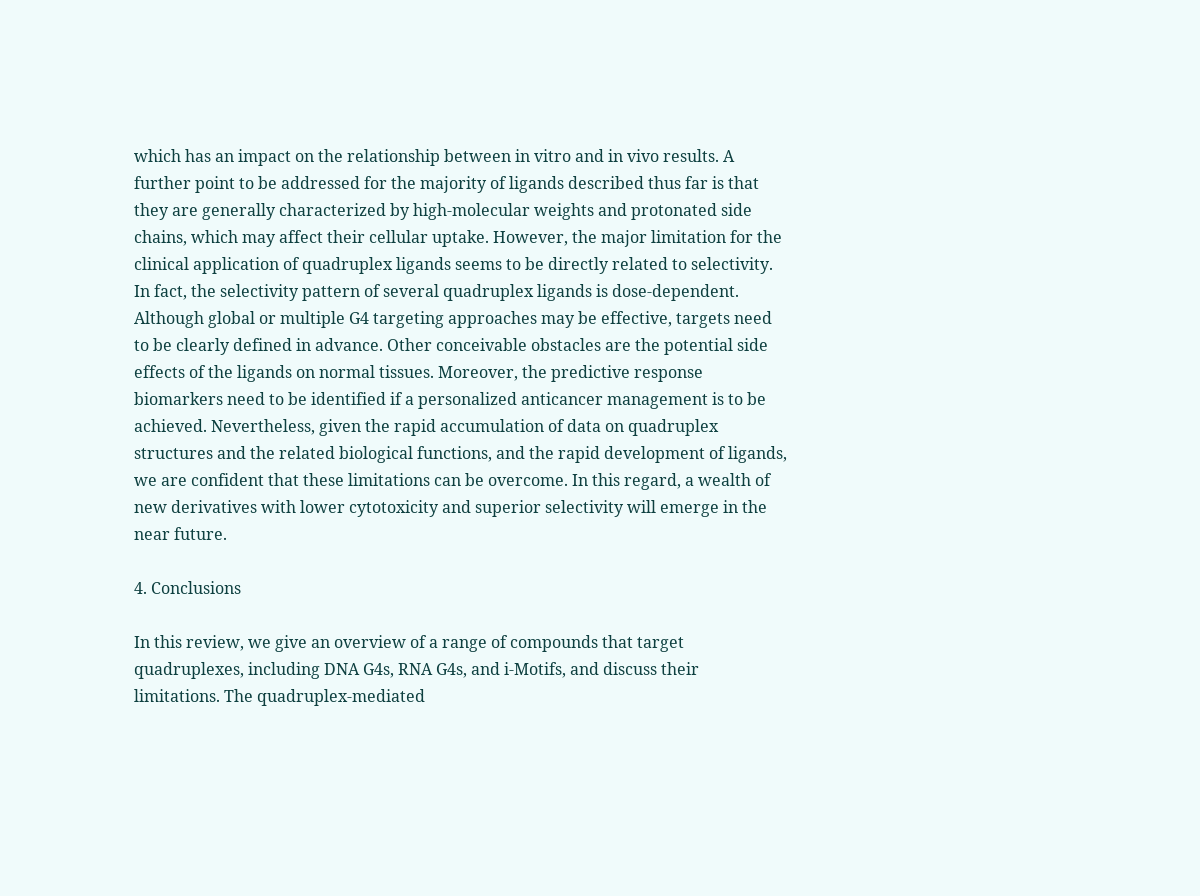which has an impact on the relationship between in vitro and in vivo results. A further point to be addressed for the majority of ligands described thus far is that they are generally characterized by high-molecular weights and protonated side chains, which may affect their cellular uptake. However, the major limitation for the clinical application of quadruplex ligands seems to be directly related to selectivity. In fact, the selectivity pattern of several quadruplex ligands is dose-dependent. Although global or multiple G4 targeting approaches may be effective, targets need to be clearly defined in advance. Other conceivable obstacles are the potential side effects of the ligands on normal tissues. Moreover, the predictive response biomarkers need to be identified if a personalized anticancer management is to be achieved. Nevertheless, given the rapid accumulation of data on quadruplex structures and the related biological functions, and the rapid development of ligands, we are confident that these limitations can be overcome. In this regard, a wealth of new derivatives with lower cytotoxicity and superior selectivity will emerge in the near future.

4. Conclusions

In this review, we give an overview of a range of compounds that target quadruplexes, including DNA G4s, RNA G4s, and i-Motifs, and discuss their limitations. The quadruplex-mediated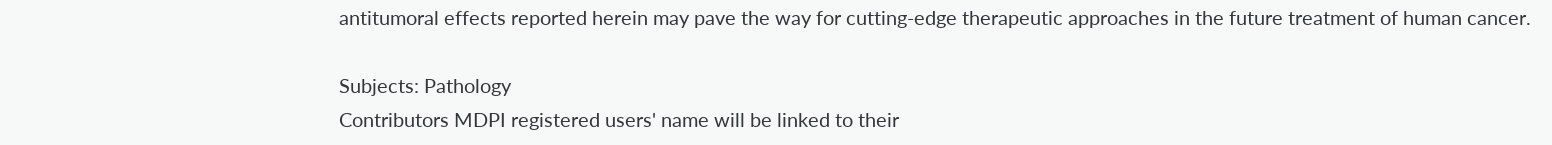antitumoral effects reported herein may pave the way for cutting-edge therapeutic approaches in the future treatment of human cancer.

Subjects: Pathology
Contributors MDPI registered users' name will be linked to their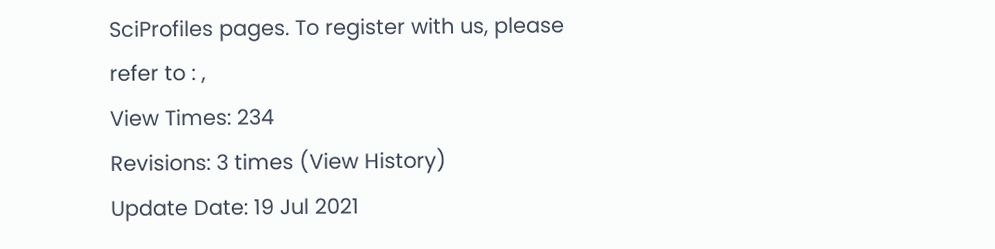SciProfiles pages. To register with us, please refer to : ,
View Times: 234
Revisions: 3 times (View History)
Update Date: 19 Jul 2021